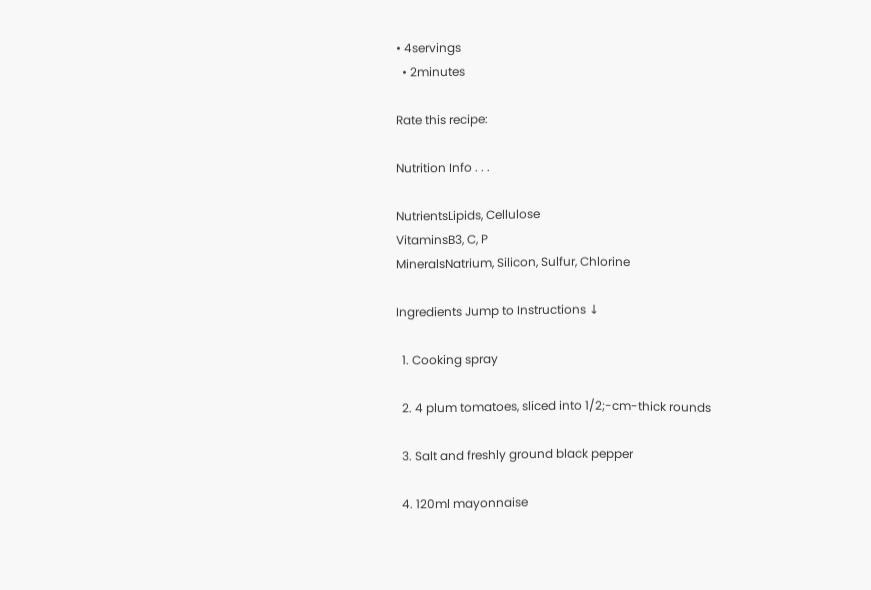• 4servings
  • 2minutes

Rate this recipe:

Nutrition Info . . .

NutrientsLipids, Cellulose
VitaminsB3, C, P
MineralsNatrium, Silicon, Sulfur, Chlorine

Ingredients Jump to Instructions ↓

  1. Cooking spray

  2. 4 plum tomatoes, sliced into 1/2;-cm-thick rounds

  3. Salt and freshly ground black pepper

  4. 120ml mayonnaise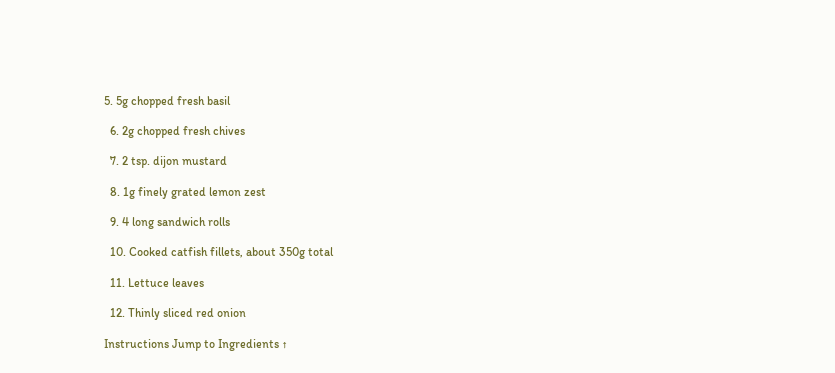5. 5g chopped fresh basil

  6. 2g chopped fresh chives

  7. 2 tsp. dijon mustard

  8. 1g finely grated lemon zest

  9. 4 long sandwich rolls

  10. Cooked catfish fillets, about 350g total

  11. Lettuce leaves

  12. Thinly sliced red onion

Instructions Jump to Ingredients ↑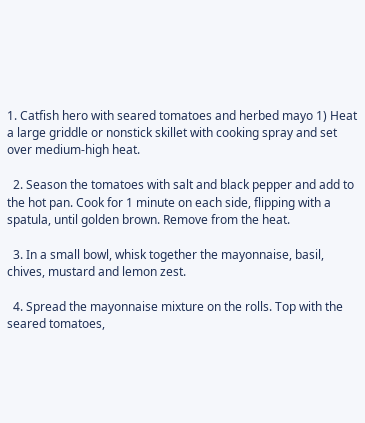1. Catfish hero with seared tomatoes and herbed mayo 1) Heat a large griddle or nonstick skillet with cooking spray and set over medium-high heat.

  2. Season the tomatoes with salt and black pepper and add to the hot pan. Cook for 1 minute on each side, flipping with a spatula, until golden brown. Remove from the heat.

  3. In a small bowl, whisk together the mayonnaise, basil, chives, mustard and lemon zest.

  4. Spread the mayonnaise mixture on the rolls. Top with the seared tomatoes,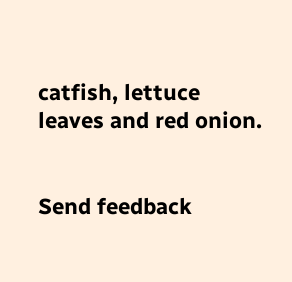catfish, lettuce leaves and red onion.


Send feedback